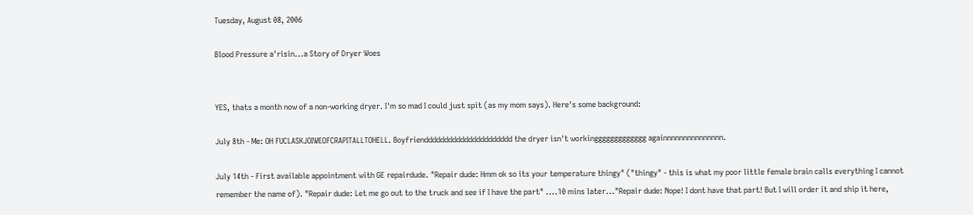Tuesday, August 08, 2006

Blood Pressure a'risin...a Story of Dryer Woes


YES, thats a month now of a non-working dryer. I'm so mad I could just spit (as my mom says). Here's some background:

July 8th - Me: OH FUCLASKJOIWEOFCRAPITALLTOHELL. Boyfriendddddddddddddddddddddd the dryer isn't workinggggggggggggg againnnnnnnnnnnnnnn.

July 14th - First available appointment with GE repairdude. "Repair dude: Hmm ok so its your temperature thingy" ("thingy" - this is what my poor little female brain calls everything I cannot remember the name of). "Repair dude: Let me go out to the truck and see if I have the part" ....10 mins later..."Repair dude: Nope! I dont have that part! But I will order it and ship it here,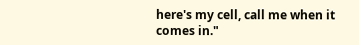here's my cell, call me when it comes in."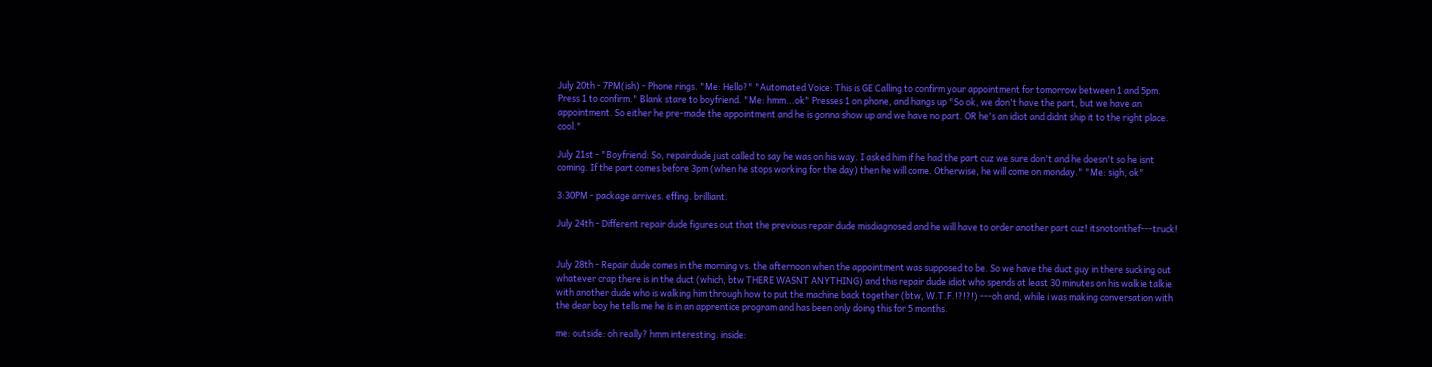July 20th - 7PM(ish) - Phone rings. "Me: Hello?" "Automated Voice: This is GE Calling to confirm your appointment for tomorrow between 1 and 5pm. Press 1 to confirm." Blank stare to boyfriend. "Me: hmm...ok" Presses 1 on phone, and hangs up "So ok, we don't have the part, but we have an appointment. So either he pre-made the appointment and he is gonna show up and we have no part. OR he's an idiot and didnt ship it to the right place. cool."

July 21st - "Boyfriend: So, repairdude just called to say he was on his way. I asked him if he had the part cuz we sure don't and he doesn't so he isnt coming. If the part comes before 3pm (when he stops working for the day) then he will come. Otherwise, he will come on monday." "Me: sigh, ok"

3:30PM - package arrives. effing. brilliant.

July 24th - Different repair dude figures out that the previous repair dude misdiagnosed and he will have to order another part cuz! itsnotonthef---truck!


July 28th - Repair dude comes in the morning vs. the afternoon when the appointment was supposed to be. So we have the duct guy in there sucking out whatever crap there is in the duct (which, btw THERE WASNT ANYTHING) and this repair dude idiot who spends at least 30 minutes on his walkie talkie with another dude who is walking him through how to put the machine back together (btw, W.T.F.!?!?!) ---oh and, while i was making conversation with the dear boy he tells me he is in an apprentice program and has been only doing this for 5 months.

me: outside: oh really? hmm interesting. inside: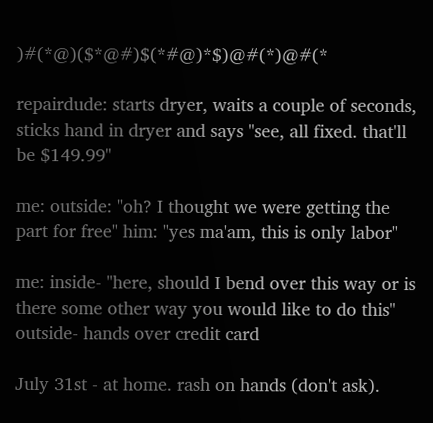)#(*@)($*@#)$(*#@)*$)@#(*)@#(*

repairdude: starts dryer, waits a couple of seconds, sticks hand in dryer and says "see, all fixed. that'll be $149.99"

me: outside: "oh? I thought we were getting the part for free" him: "yes ma'am, this is only labor"

me: inside- "here, should I bend over this way or is there some other way you would like to do this" outside- hands over credit card

July 31st - at home. rash on hands (don't ask).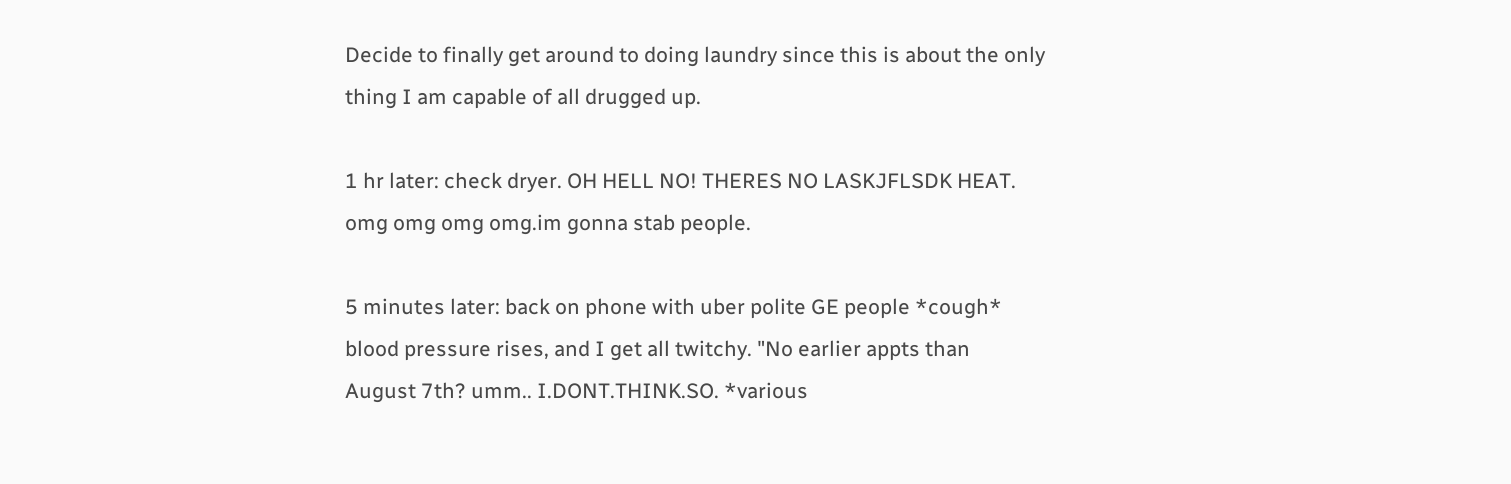Decide to finally get around to doing laundry since this is about the only thing I am capable of all drugged up.

1 hr later: check dryer. OH HELL NO! THERES NO LASKJFLSDK HEAT. omg omg omg omg.im gonna stab people.

5 minutes later: back on phone with uber polite GE people *cough* blood pressure rises, and I get all twitchy. "No earlier appts than August 7th? umm.. I.DONT.THINK.SO. *various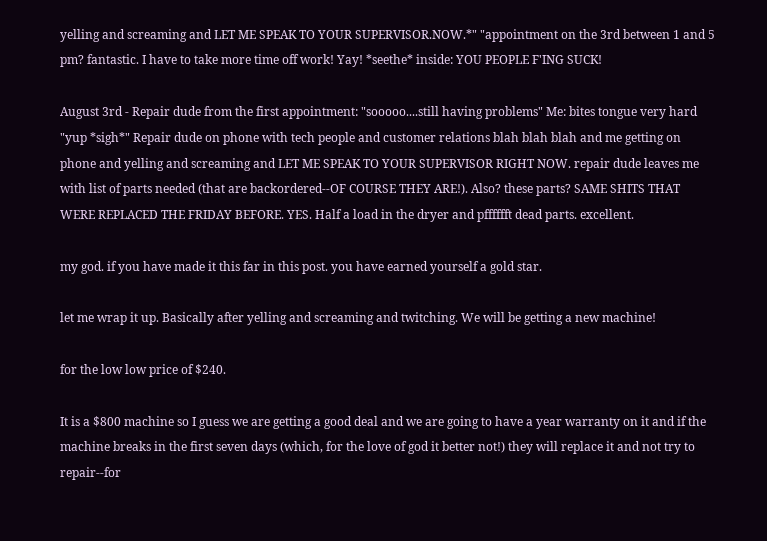yelling and screaming and LET ME SPEAK TO YOUR SUPERVISOR.NOW.*" "appointment on the 3rd between 1 and 5 pm? fantastic. I have to take more time off work! Yay! *seethe* inside: YOU PEOPLE F'ING SUCK!

August 3rd - Repair dude from the first appointment: "sooooo....still having problems" Me: bites tongue very hard "yup *sigh*" Repair dude on phone with tech people and customer relations blah blah blah and me getting on phone and yelling and screaming and LET ME SPEAK TO YOUR SUPERVISOR RIGHT NOW. repair dude leaves me with list of parts needed (that are backordered--OF COURSE THEY ARE!). Also? these parts? SAME SHITS THAT WERE REPLACED THE FRIDAY BEFORE. YES. Half a load in the dryer and pfffffft dead parts. excellent.

my god. if you have made it this far in this post. you have earned yourself a gold star.

let me wrap it up. Basically after yelling and screaming and twitching. We will be getting a new machine!

for the low low price of $240.

It is a $800 machine so I guess we are getting a good deal and we are going to have a year warranty on it and if the machine breaks in the first seven days (which, for the love of god it better not!) they will replace it and not try to repair--for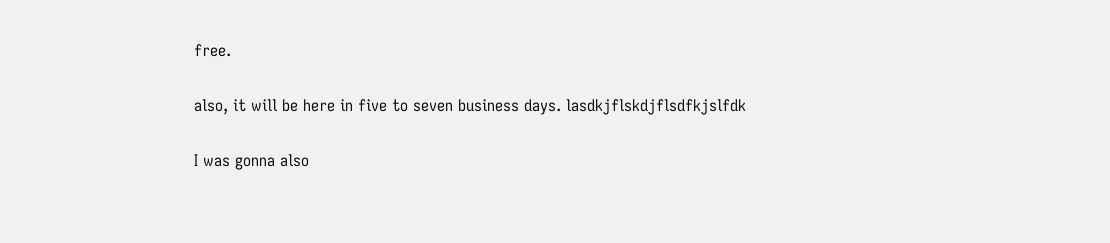free.

also, it will be here in five to seven business days. lasdkjflskdjflsdfkjslfdk

I was gonna also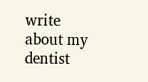write about my dentist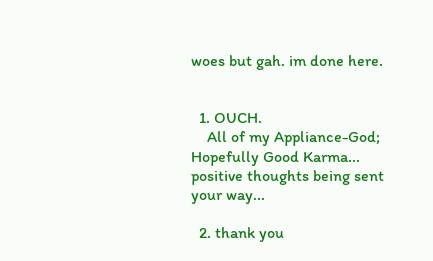woes but gah. im done here.


  1. OUCH.
    All of my Appliance-God; Hopefully Good Karma... positive thoughts being sent your way...

  2. thank you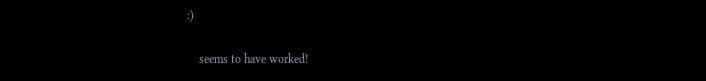:)

    seems to have worked!